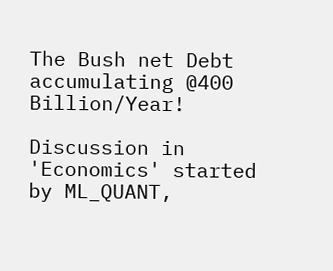The Bush net Debt accumulating @400 Billion/Year!

Discussion in 'Economics' started by ML_QUANT,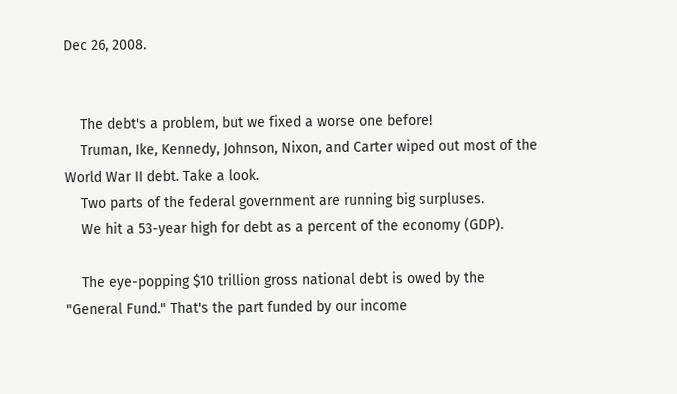Dec 26, 2008.


    The debt's a problem, but we fixed a worse one before!
    Truman, Ike, Kennedy, Johnson, Nixon, and Carter wiped out most of the World War II debt. Take a look.
    Two parts of the federal government are running big surpluses.
    We hit a 53-year high for debt as a percent of the economy (GDP).

    The eye-popping $10 trillion gross national debt is owed by the "General Fund." That's the part funded by our income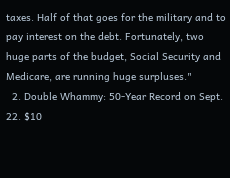taxes. Half of that goes for the military and to pay interest on the debt. Fortunately, two huge parts of the budget, Social Security and Medicare, are running huge surpluses."
  2. Double Whammy: 50-Year Record on Sept. 22. $10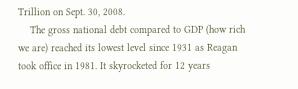Trillion on Sept. 30, 2008.
    The gross national debt compared to GDP (how rich we are) reached its lowest level since 1931 as Reagan took office in 1981. It skyrocketed for 12 years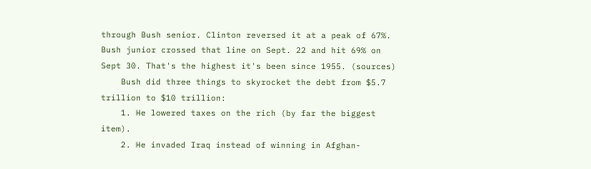through Bush senior. Clinton reversed it at a peak of 67%. Bush junior crossed that line on Sept. 22 and hit 69% on Sept 30. That's the highest it's been since 1955. (sources)
    Bush did three things to skyrocket the debt from $5.7 trillion to $10 trillion:
    1. He lowered taxes on the rich (by far the biggest item).
    2. He invaded Iraq instead of winning in Afghan-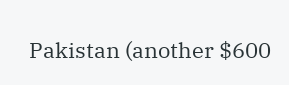Pakistan (another $600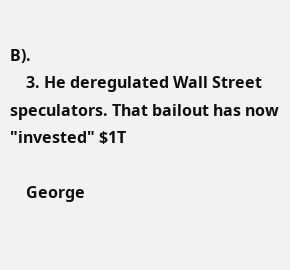B).
    3. He deregulated Wall Street speculators. That bailout has now "invested" $1T

    George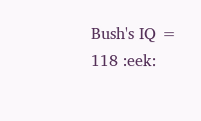Bush's IQ = 118 :eek: